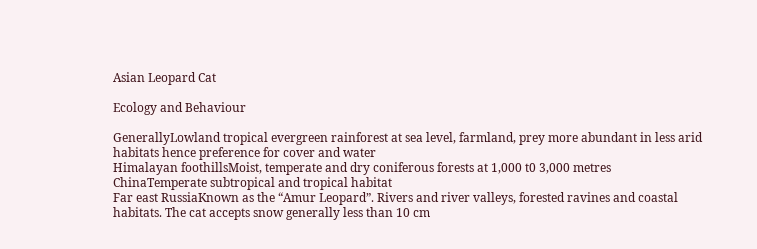Asian Leopard Cat

Ecology and Behaviour

GenerallyLowland tropical evergreen rainforest at sea level, farmland, prey more abundant in less arid habitats hence preference for cover and water
Himalayan foothillsMoist, temperate and dry coniferous forests at 1,000 t0 3,000 metres
ChinaTemperate subtropical and tropical habitat
Far east RussiaKnown as the “Amur Leopard”. Rivers and river valleys, forested ravines and coastal habitats. The cat accepts snow generally less than 10 cm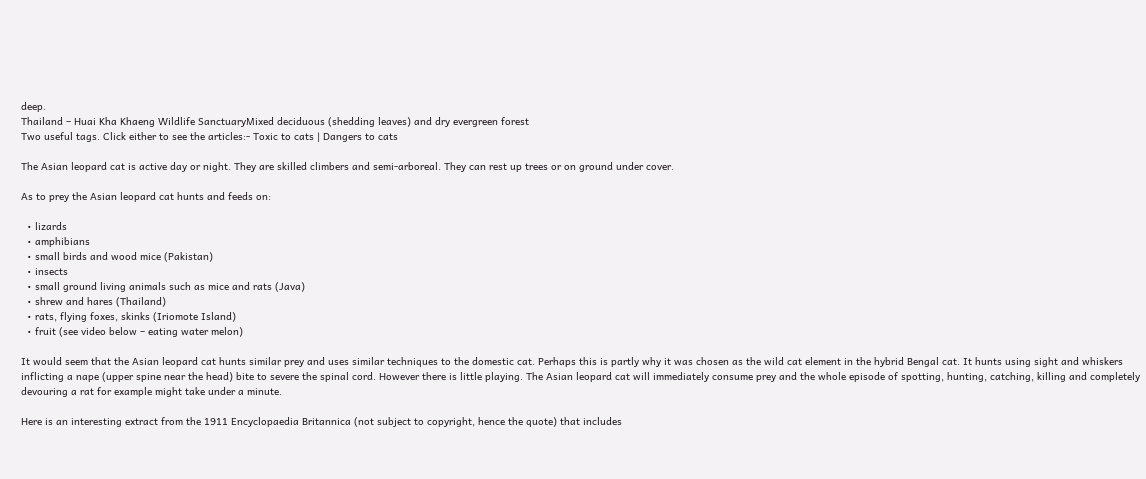deep.
Thailand – Huai Kha Khaeng Wildlife SanctuaryMixed deciduous (shedding leaves) and dry evergreen forest
Two useful tags. Click either to see the articles:- Toxic to cats | Dangers to cats

The Asian leopard cat is active day or night. They are skilled climbers and semi-arboreal. They can rest up trees or on ground under cover.

As to prey the Asian leopard cat hunts and feeds on:

  • lizards
  • amphibians
  • small birds and wood mice (Pakistan)
  • insects
  • small ground living animals such as mice and rats (Java)
  • shrew and hares (Thailand)
  • rats, flying foxes, skinks (Iriomote Island)
  • fruit (see video below – eating water melon)

It would seem that the Asian leopard cat hunts similar prey and uses similar techniques to the domestic cat. Perhaps this is partly why it was chosen as the wild cat element in the hybrid Bengal cat. It hunts using sight and whiskers inflicting a nape (upper spine near the head) bite to severe the spinal cord. However there is little playing. The Asian leopard cat will immediately consume prey and the whole episode of spotting, hunting, catching, killing and completely devouring a rat for example might take under a minute.

Here is an interesting extract from the 1911 Encyclopaedia Britannica (not subject to copyright, hence the quote) that includes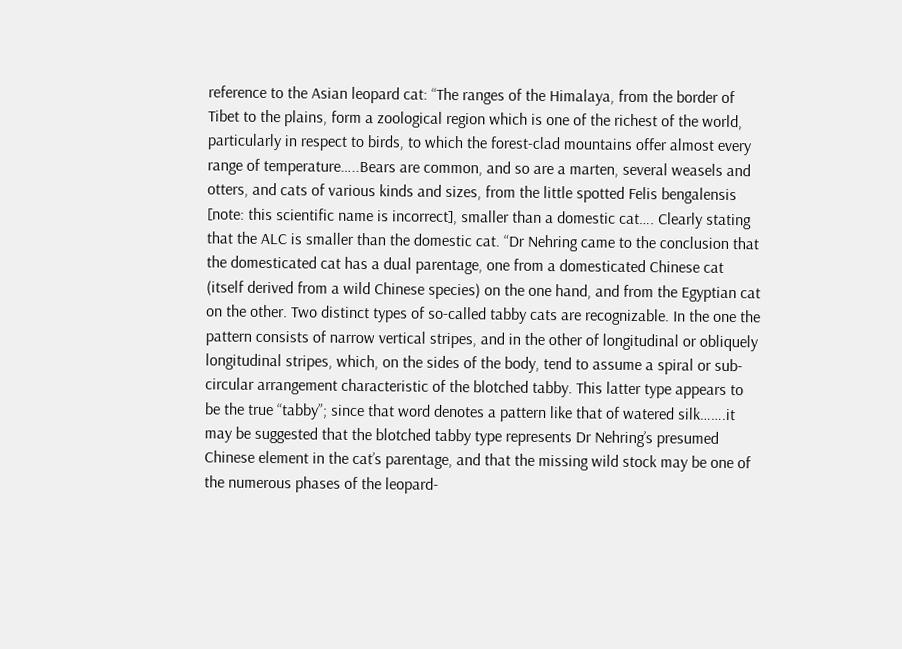reference to the Asian leopard cat: “The ranges of the Himalaya, from the border of Tibet to the plains, form a zoological region which is one of the richest of the world, particularly in respect to birds, to which the forest-clad mountains offer almost every range of temperature…..Bears are common, and so are a marten, several weasels and otters, and cats of various kinds and sizes, from the little spotted Felis bengalensis [note: this scientific name is incorrect], smaller than a domestic cat…. Clearly stating that the ALC is smaller than the domestic cat. “Dr Nehring came to the conclusion that the domesticated cat has a dual parentage, one from a domesticated Chinese cat (itself derived from a wild Chinese species) on the one hand, and from the Egyptian cat on the other. Two distinct types of so-called tabby cats are recognizable. In the one the pattern consists of narrow vertical stripes, and in the other of longitudinal or obliquely longitudinal stripes, which, on the sides of the body, tend to assume a spiral or sub-circular arrangement characteristic of the blotched tabby. This latter type appears to be the true “tabby”; since that word denotes a pattern like that of watered silk…….it may be suggested that the blotched tabby type represents Dr Nehring’s presumed Chinese element in the cat’s parentage, and that the missing wild stock may be one of the numerous phases of the leopard-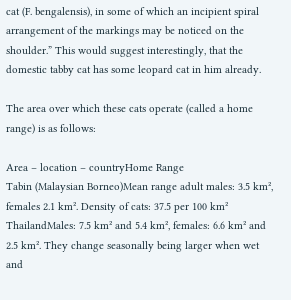cat (F. bengalensis), in some of which an incipient spiral arrangement of the markings may be noticed on the shoulder.” This would suggest interestingly, that the domestic tabby cat has some leopard cat in him already.

The area over which these cats operate (called a home range) is as follows:

Area – location – countryHome Range
Tabin (Malaysian Borneo)Mean range adult males: 3.5 km², females 2.1 km². Density of cats: 37.5 per 100 km²
ThailandMales: 7.5 km² and 5.4 km², females: 6.6 km² and 2.5 km². They change seasonally being larger when wet and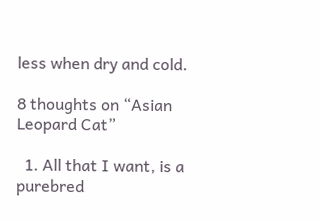less when dry and cold.

8 thoughts on “Asian Leopard Cat”

  1. All that I want, is a purebred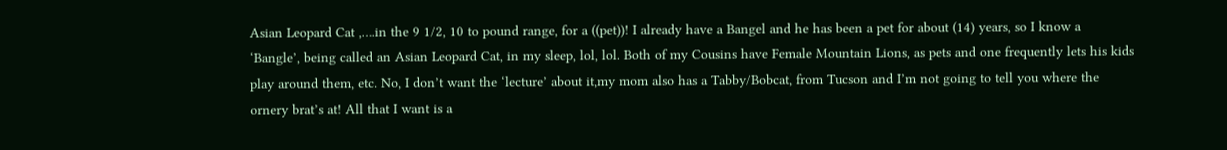Asian Leopard Cat ,….in the 9 1/2, 10 to pound range, for a ((pet))! I already have a Bangel and he has been a pet for about (14) years, so I know a ‘Bangle’, being called an Asian Leopard Cat, in my sleep, lol, lol. Both of my Cousins have Female Mountain Lions, as pets and one frequently lets his kids play around them, etc. No, I don’t want the ‘lecture’ about it,my mom also has a Tabby/Bobcat, from Tucson and I’m not going to tell you where the ornery brat’s at! All that I want is a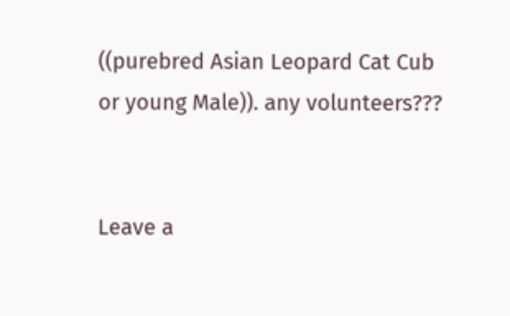((purebred Asian Leopard Cat Cub or young Male)). any volunteers???


Leave a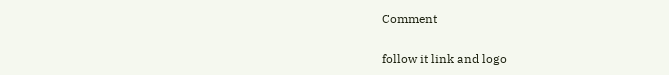Comment

follow it link and logo